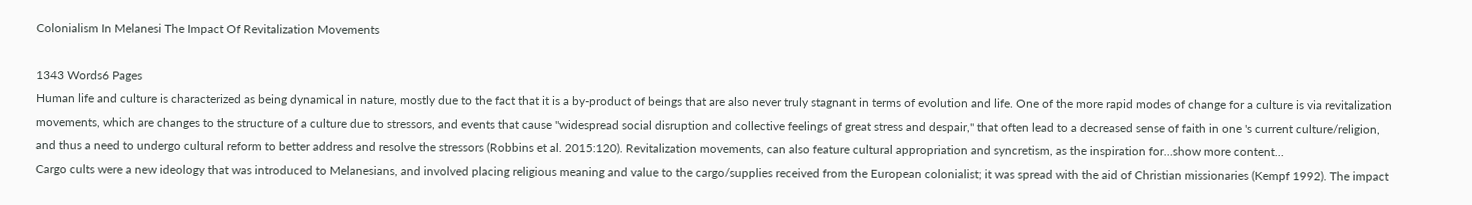Colonialism In Melanesi The Impact Of Revitalization Movements

1343 Words6 Pages
Human life and culture is characterized as being dynamical in nature, mostly due to the fact that it is a by-product of beings that are also never truly stagnant in terms of evolution and life. One of the more rapid modes of change for a culture is via revitalization movements, which are changes to the structure of a culture due to stressors, and events that cause "widespread social disruption and collective feelings of great stress and despair," that often lead to a decreased sense of faith in one 's current culture/religion, and thus a need to undergo cultural reform to better address and resolve the stressors (Robbins et al. 2015:120). Revitalization movements, can also feature cultural appropriation and syncretism, as the inspiration for…show more content…
Cargo cults were a new ideology that was introduced to Melanesians, and involved placing religious meaning and value to the cargo/supplies received from the European colonialist; it was spread with the aid of Christian missionaries (Kempf 1992). The impact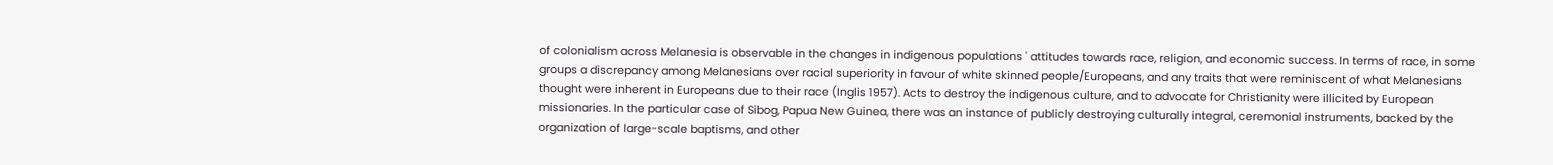of colonialism across Melanesia is observable in the changes in indigenous populations ' attitudes towards race, religion, and economic success. In terms of race, in some groups a discrepancy among Melanesians over racial superiority in favour of white skinned people/Europeans, and any traits that were reminiscent of what Melanesians thought were inherent in Europeans due to their race (Inglis 1957). Acts to destroy the indigenous culture, and to advocate for Christianity were illicited by European missionaries. In the particular case of Sibog, Papua New Guinea, there was an instance of publicly destroying culturally integral, ceremonial instruments, backed by the organization of large-scale baptisms, and other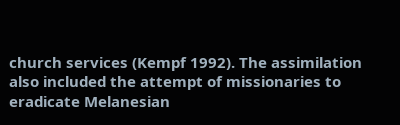church services (Kempf 1992). The assimilation also included the attempt of missionaries to eradicate Melanesian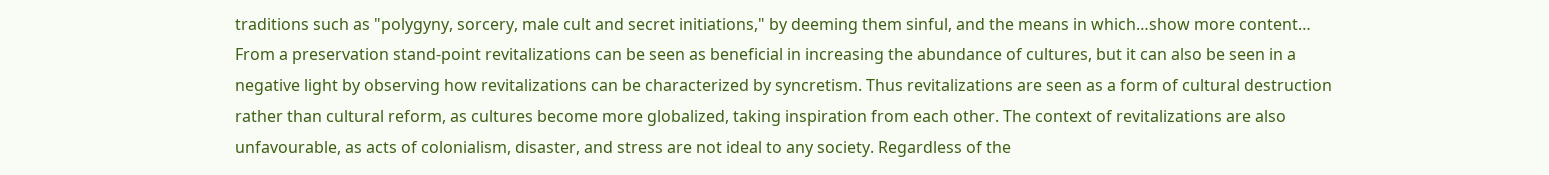traditions such as "polygyny, sorcery, male cult and secret initiations," by deeming them sinful, and the means in which…show more content…
From a preservation stand-point revitalizations can be seen as beneficial in increasing the abundance of cultures, but it can also be seen in a negative light by observing how revitalizations can be characterized by syncretism. Thus revitalizations are seen as a form of cultural destruction rather than cultural reform, as cultures become more globalized, taking inspiration from each other. The context of revitalizations are also unfavourable, as acts of colonialism, disaster, and stress are not ideal to any society. Regardless of the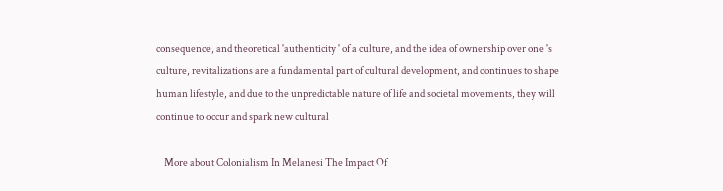consequence, and theoretical 'authenticity ' of a culture, and the idea of ownership over one 's culture, revitalizations are a fundamental part of cultural development, and continues to shape human lifestyle, and due to the unpredictable nature of life and societal movements, they will continue to occur and spark new cultural

    More about Colonialism In Melanesi The Impact Of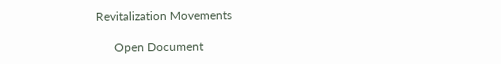Revitalization Movements

      Open Document